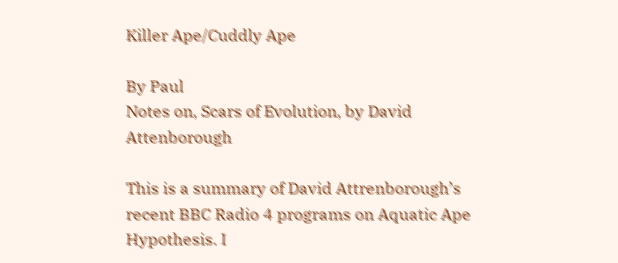Killer Ape/Cuddly Ape

By Paul
Notes on, Scars of Evolution, by David Attenborough

This is a summary of David Attrenborough’s recent BBC Radio 4 programs on Aquatic Ape Hypothesis. I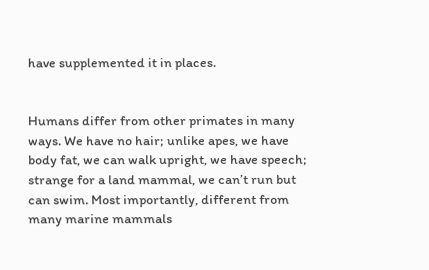have supplemented it in places.


Humans differ from other primates in many ways. We have no hair; unlike apes, we have body fat, we can walk upright, we have speech; strange for a land mammal, we can’t run but can swim. Most importantly, different from many marine mammals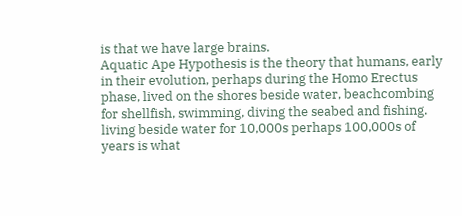is that we have large brains.
Aquatic Ape Hypothesis is the theory that humans, early in their evolution, perhaps during the Homo Erectus phase, lived on the shores beside water, beachcombing for shellfish, swimming, diving the seabed and fishing. living beside water for 10,000s perhaps 100,000s of years is what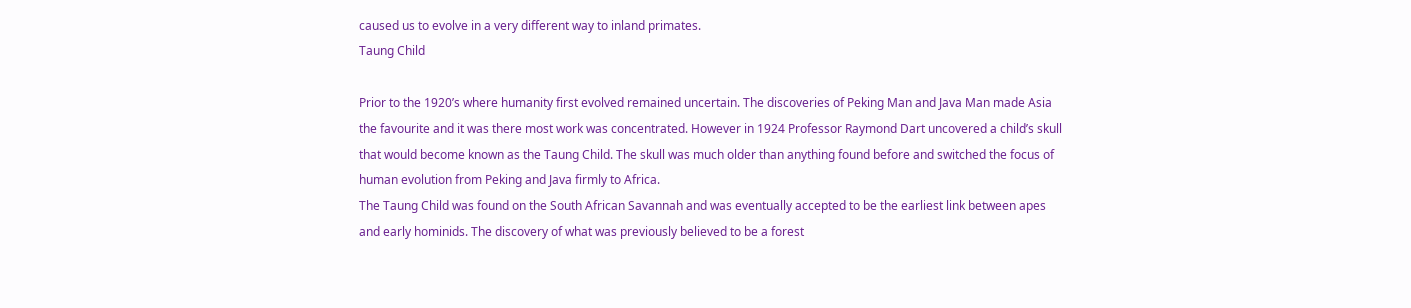caused us to evolve in a very different way to inland primates.
Taung Child

Prior to the 1920’s where humanity first evolved remained uncertain. The discoveries of Peking Man and Java Man made Asia the favourite and it was there most work was concentrated. However in 1924 Professor Raymond Dart uncovered a child’s skull that would become known as the Taung Child. The skull was much older than anything found before and switched the focus of human evolution from Peking and Java firmly to Africa.
The Taung Child was found on the South African Savannah and was eventually accepted to be the earliest link between apes and early hominids. The discovery of what was previously believed to be a forest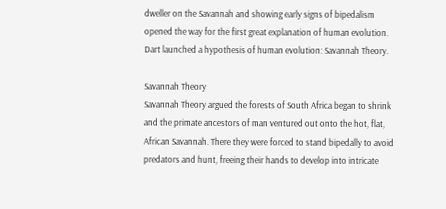dweller on the Savannah and showing early signs of bipedalism opened the way for the first great explanation of human evolution.
Dart launched a hypothesis of human evolution: Savannah Theory.

Savannah Theory
Savannah Theory argued the forests of South Africa began to shrink and the primate ancestors of man ventured out onto the hot, flat, African Savannah. There they were forced to stand bipedally to avoid predators and hunt, freeing their hands to develop into intricate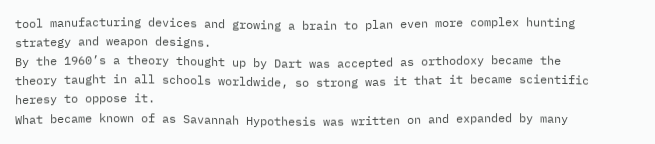tool manufacturing devices and growing a brain to plan even more complex hunting strategy and weapon designs.
By the 1960’s a theory thought up by Dart was accepted as orthodoxy became the theory taught in all schools worldwide, so strong was it that it became scientific heresy to oppose it.
What became known of as Savannah Hypothesis was written on and expanded by many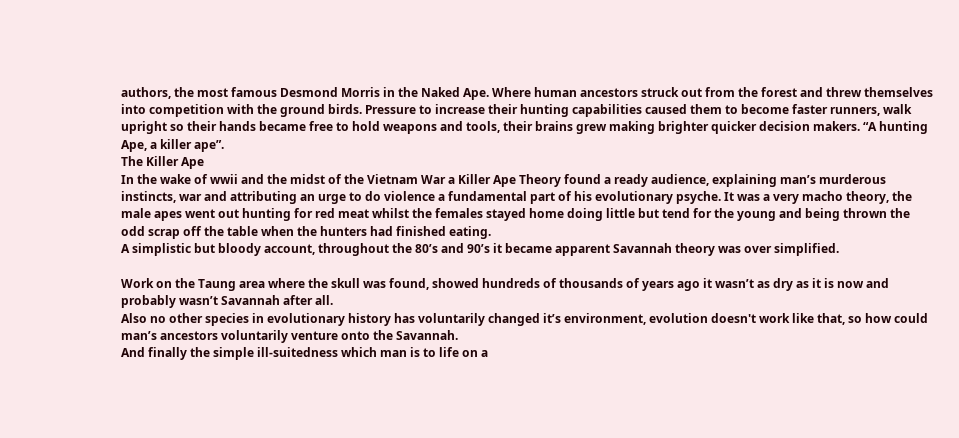authors, the most famous Desmond Morris in the Naked Ape. Where human ancestors struck out from the forest and threw themselves into competition with the ground birds. Pressure to increase their hunting capabilities caused them to become faster runners, walk upright so their hands became free to hold weapons and tools, their brains grew making brighter quicker decision makers. “A hunting Ape, a killer ape”.
The Killer Ape
In the wake of wwii and the midst of the Vietnam War a Killer Ape Theory found a ready audience, explaining man’s murderous instincts, war and attributing an urge to do violence a fundamental part of his evolutionary psyche. It was a very macho theory, the male apes went out hunting for red meat whilst the females stayed home doing little but tend for the young and being thrown the odd scrap off the table when the hunters had finished eating.
A simplistic but bloody account, throughout the 80’s and 90’s it became apparent Savannah theory was over simplified.

Work on the Taung area where the skull was found, showed hundreds of thousands of years ago it wasn’t as dry as it is now and probably wasn’t Savannah after all.
Also no other species in evolutionary history has voluntarily changed it’s environment, evolution doesn't work like that, so how could man’s ancestors voluntarily venture onto the Savannah.
And finally the simple ill-suitedness which man is to life on a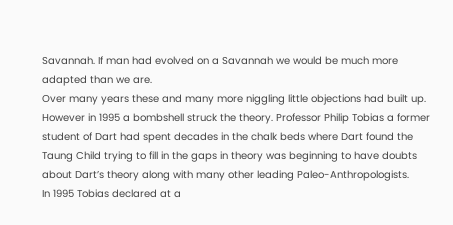Savannah. If man had evolved on a Savannah we would be much more adapted than we are.
Over many years these and many more niggling little objections had built up. However in 1995 a bombshell struck the theory. Professor Philip Tobias a former student of Dart had spent decades in the chalk beds where Dart found the Taung Child trying to fill in the gaps in theory was beginning to have doubts about Dart’s theory along with many other leading Paleo-Anthropologists.
In 1995 Tobias declared at a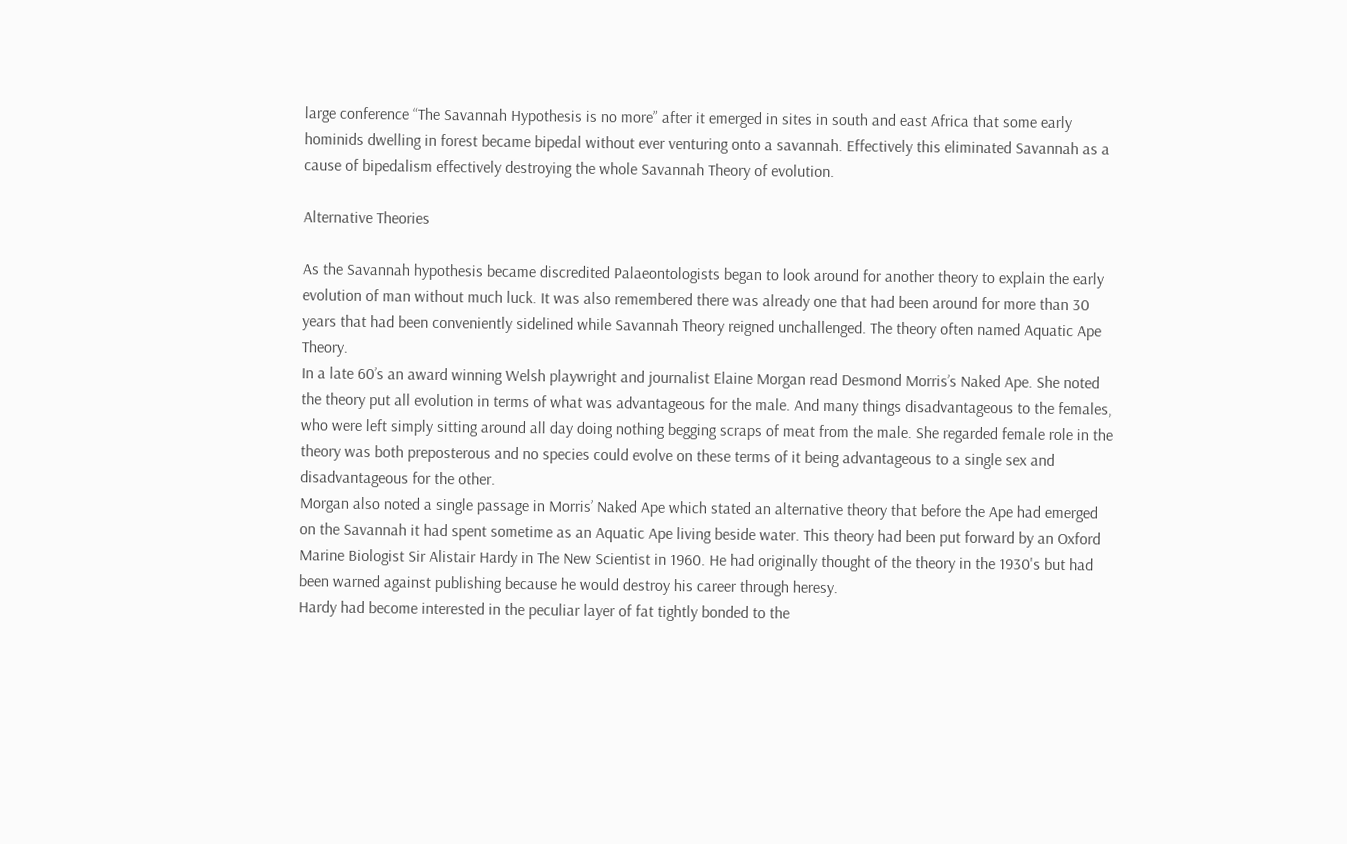large conference “The Savannah Hypothesis is no more” after it emerged in sites in south and east Africa that some early hominids dwelling in forest became bipedal without ever venturing onto a savannah. Effectively this eliminated Savannah as a cause of bipedalism effectively destroying the whole Savannah Theory of evolution.

Alternative Theories

As the Savannah hypothesis became discredited Palaeontologists began to look around for another theory to explain the early evolution of man without much luck. It was also remembered there was already one that had been around for more than 30 years that had been conveniently sidelined while Savannah Theory reigned unchallenged. The theory often named Aquatic Ape Theory.
In a late 60’s an award winning Welsh playwright and journalist Elaine Morgan read Desmond Morris’s Naked Ape. She noted the theory put all evolution in terms of what was advantageous for the male. And many things disadvantageous to the females, who were left simply sitting around all day doing nothing begging scraps of meat from the male. She regarded female role in the theory was both preposterous and no species could evolve on these terms of it being advantageous to a single sex and disadvantageous for the other.
Morgan also noted a single passage in Morris’ Naked Ape which stated an alternative theory that before the Ape had emerged on the Savannah it had spent sometime as an Aquatic Ape living beside water. This theory had been put forward by an Oxford Marine Biologist Sir Alistair Hardy in The New Scientist in 1960. He had originally thought of the theory in the 1930's but had been warned against publishing because he would destroy his career through heresy.
Hardy had become interested in the peculiar layer of fat tightly bonded to the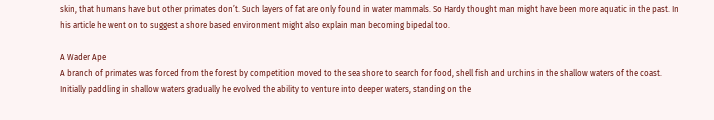skin, that humans have but other primates don’t. Such layers of fat are only found in water mammals. So Hardy thought man might have been more aquatic in the past. In his article he went on to suggest a shore based environment might also explain man becoming bipedal too.

A Wader Ape
A branch of primates was forced from the forest by competition moved to the sea shore to search for food, shell fish and urchins in the shallow waters of the coast. Initially paddling in shallow waters gradually he evolved the ability to venture into deeper waters, standing on the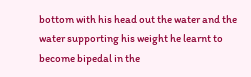bottom with his head out the water and the water supporting his weight he learnt to become bipedal in the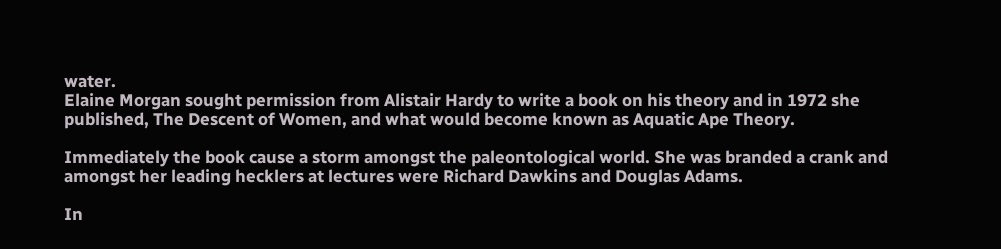water.
Elaine Morgan sought permission from Alistair Hardy to write a book on his theory and in 1972 she published, The Descent of Women, and what would become known as Aquatic Ape Theory.

Immediately the book cause a storm amongst the paleontological world. She was branded a crank and amongst her leading hecklers at lectures were Richard Dawkins and Douglas Adams.

In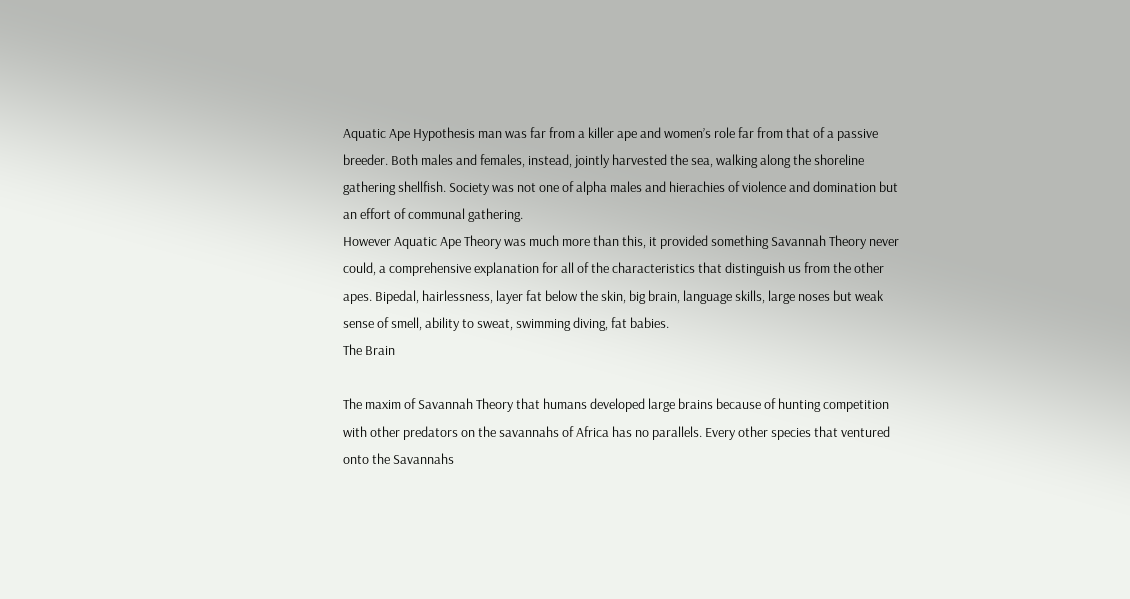Aquatic Ape Hypothesis man was far from a killer ape and women’s role far from that of a passive breeder. Both males and females, instead, jointly harvested the sea, walking along the shoreline gathering shellfish. Society was not one of alpha males and hierachies of violence and domination but an effort of communal gathering.
However Aquatic Ape Theory was much more than this, it provided something Savannah Theory never could, a comprehensive explanation for all of the characteristics that distinguish us from the other apes. Bipedal, hairlessness, layer fat below the skin, big brain, language skills, large noses but weak sense of smell, ability to sweat, swimming diving, fat babies.
The Brain

The maxim of Savannah Theory that humans developed large brains because of hunting competition with other predators on the savannahs of Africa has no parallels. Every other species that ventured onto the Savannahs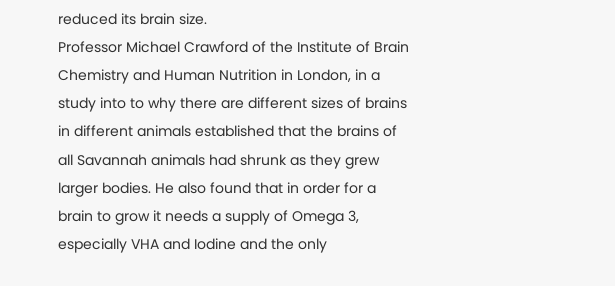reduced its brain size.
Professor Michael Crawford of the Institute of Brain Chemistry and Human Nutrition in London, in a study into to why there are different sizes of brains in different animals established that the brains of all Savannah animals had shrunk as they grew larger bodies. He also found that in order for a brain to grow it needs a supply of Omega 3, especially VHA and Iodine and the only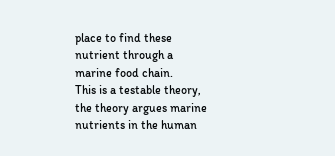place to find these nutrient through a marine food chain.
This is a testable theory, the theory argues marine nutrients in the human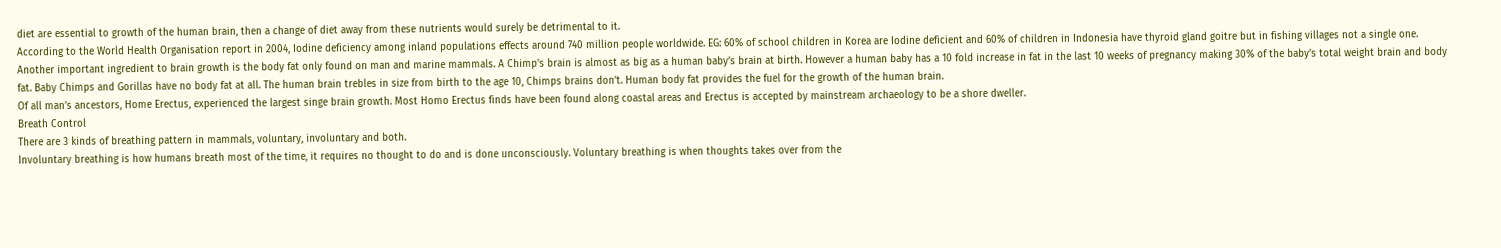diet are essential to growth of the human brain, then a change of diet away from these nutrients would surely be detrimental to it.
According to the World Health Organisation report in 2004, Iodine deficiency among inland populations effects around 740 million people worldwide. EG: 60% of school children in Korea are Iodine deficient and 60% of children in Indonesia have thyroid gland goitre but in fishing villages not a single one.
Another important ingredient to brain growth is the body fat only found on man and marine mammals. A Chimp's brain is almost as big as a human baby’s brain at birth. However a human baby has a 10 fold increase in fat in the last 10 weeks of pregnancy making 30% of the baby’s total weight brain and body fat. Baby Chimps and Gorillas have no body fat at all. The human brain trebles in size from birth to the age 10, Chimps brains don’t. Human body fat provides the fuel for the growth of the human brain.
Of all man’s ancestors, Home Erectus, experienced the largest singe brain growth. Most Homo Erectus finds have been found along coastal areas and Erectus is accepted by mainstream archaeology to be a shore dweller.
Breath Control
There are 3 kinds of breathing pattern in mammals, voluntary, involuntary and both.
Involuntary breathing is how humans breath most of the time, it requires no thought to do and is done unconsciously. Voluntary breathing is when thoughts takes over from the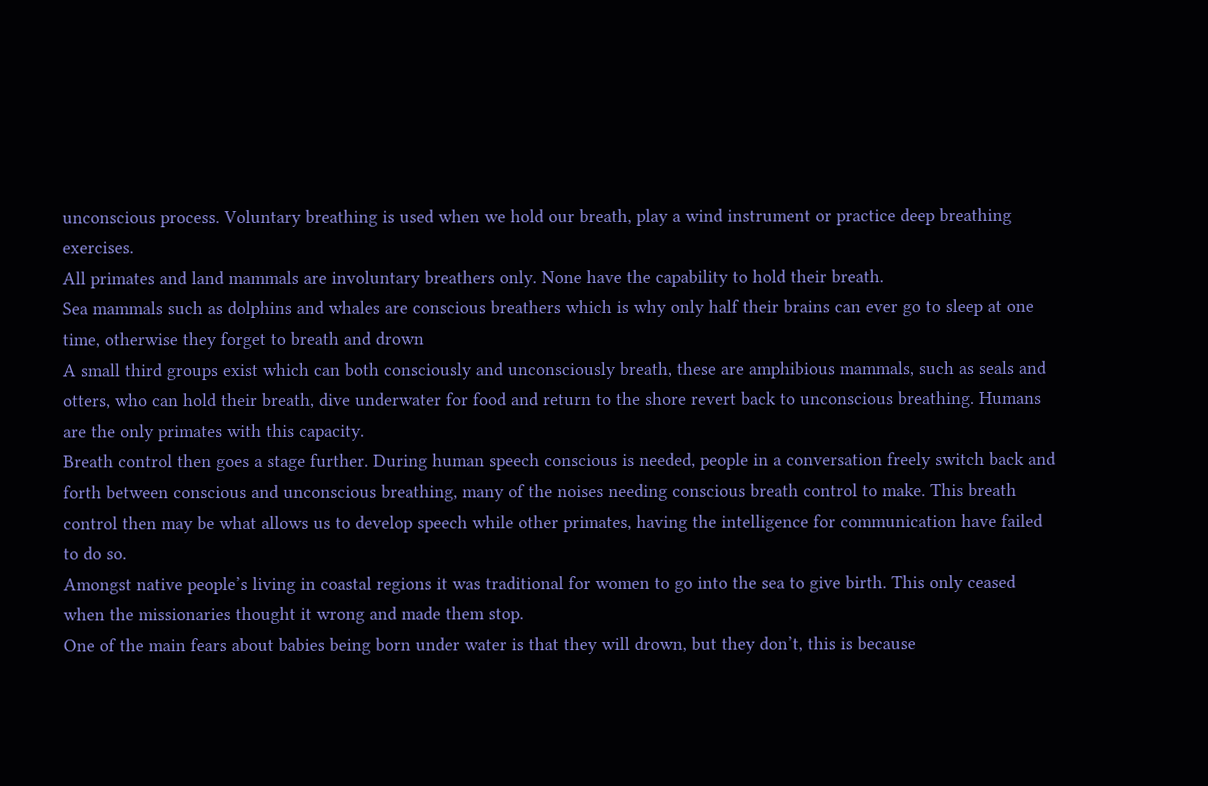unconscious process. Voluntary breathing is used when we hold our breath, play a wind instrument or practice deep breathing exercises.
All primates and land mammals are involuntary breathers only. None have the capability to hold their breath.
Sea mammals such as dolphins and whales are conscious breathers which is why only half their brains can ever go to sleep at one time, otherwise they forget to breath and drown
A small third groups exist which can both consciously and unconsciously breath, these are amphibious mammals, such as seals and otters, who can hold their breath, dive underwater for food and return to the shore revert back to unconscious breathing. Humans are the only primates with this capacity.
Breath control then goes a stage further. During human speech conscious is needed, people in a conversation freely switch back and forth between conscious and unconscious breathing, many of the noises needing conscious breath control to make. This breath control then may be what allows us to develop speech while other primates, having the intelligence for communication have failed to do so.
Amongst native people’s living in coastal regions it was traditional for women to go into the sea to give birth. This only ceased when the missionaries thought it wrong and made them stop.
One of the main fears about babies being born under water is that they will drown, but they don’t, this is because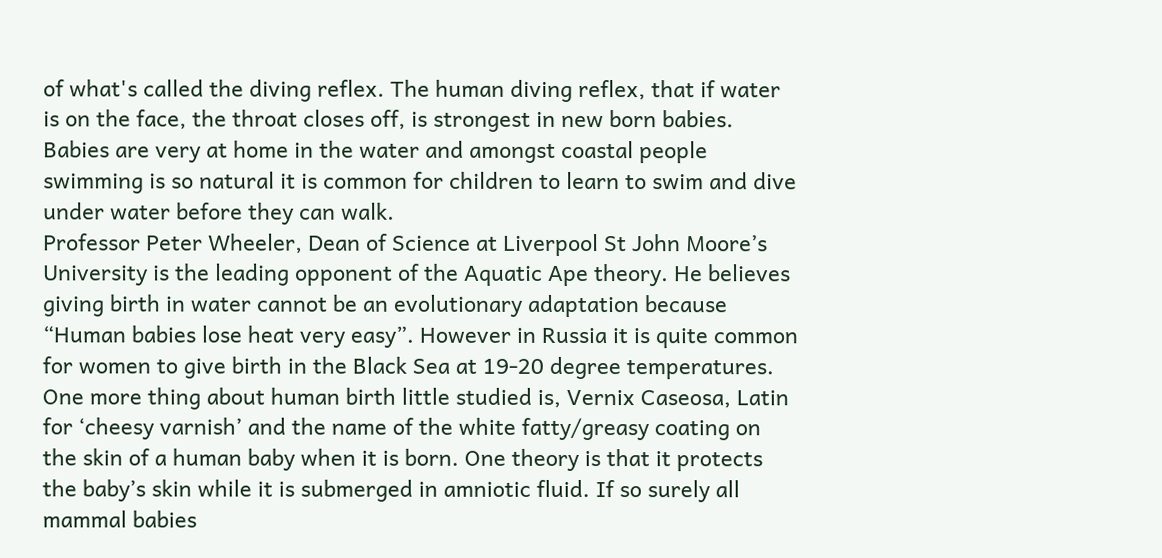of what's called the diving reflex. The human diving reflex, that if water is on the face, the throat closes off, is strongest in new born babies. Babies are very at home in the water and amongst coastal people swimming is so natural it is common for children to learn to swim and dive under water before they can walk.
Professor Peter Wheeler, Dean of Science at Liverpool St John Moore’s University is the leading opponent of the Aquatic Ape theory. He believes giving birth in water cannot be an evolutionary adaptation because “Human babies lose heat very easy”. However in Russia it is quite common for women to give birth in the Black Sea at 19-20 degree temperatures.
One more thing about human birth little studied is, Vernix Caseosa, Latin for ‘cheesy varnish’ and the name of the white fatty/greasy coating on the skin of a human baby when it is born. One theory is that it protects the baby’s skin while it is submerged in amniotic fluid. If so surely all mammal babies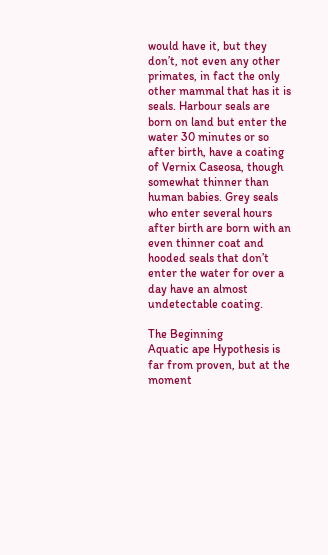would have it, but they don’t, not even any other primates, in fact the only other mammal that has it is seals. Harbour seals are born on land but enter the water 30 minutes or so after birth, have a coating of Vernix Caseosa, though somewhat thinner than human babies. Grey seals who enter several hours after birth are born with an even thinner coat and hooded seals that don’t enter the water for over a day have an almost undetectable coating.

The Beginning
Aquatic ape Hypothesis is far from proven, but at the moment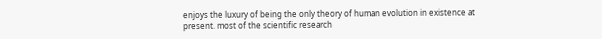enjoys the luxury of being the only theory of human evolution in existence at present. most of the scientific research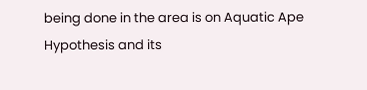being done in the area is on Aquatic Ape Hypothesis and its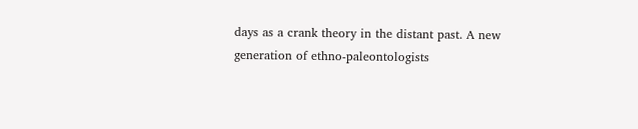days as a crank theory in the distant past. A new generation of ethno-paleontologists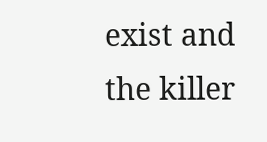exist and the killer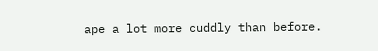ape a lot more cuddly than before.